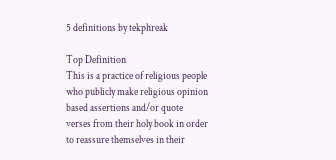5 definitions by tekphreak

Top Definition
This is a practice of religious people who publicly make religious opinion based assertions and/or quote verses from their holy book in order to reassure themselves in their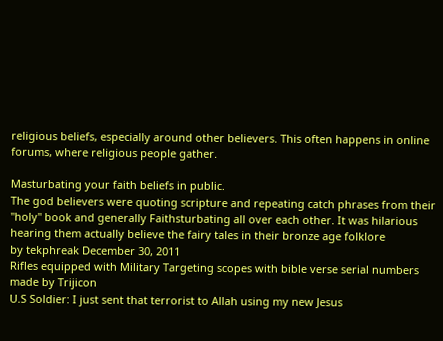religious beliefs, especially around other believers. This often happens in online forums, where religious people gather.

Masturbating your faith beliefs in public.
The god believers were quoting scripture and repeating catch phrases from their "holy" book and generally Faithsturbating all over each other. It was hilarious hearing them actually believe the fairy tales in their bronze age folklore
by tekphreak December 30, 2011
Rifles equipped with Military Targeting scopes with bible verse serial numbers made by Trijicon
U.S Soldier: I just sent that terrorist to Allah using my new Jesus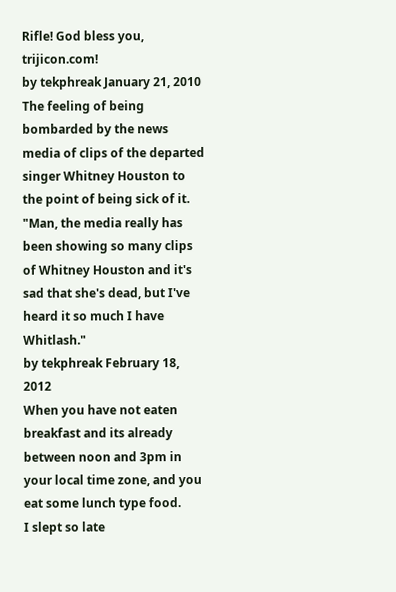Rifle! God bless you, trijicon.com!
by tekphreak January 21, 2010
The feeling of being bombarded by the news media of clips of the departed singer Whitney Houston to the point of being sick of it.
"Man, the media really has been showing so many clips of Whitney Houston and it's sad that she's dead, but I've heard it so much I have Whitlash."
by tekphreak February 18, 2012
When you have not eaten breakfast and its already between noon and 3pm in your local time zone, and you eat some lunch type food.
I slept so late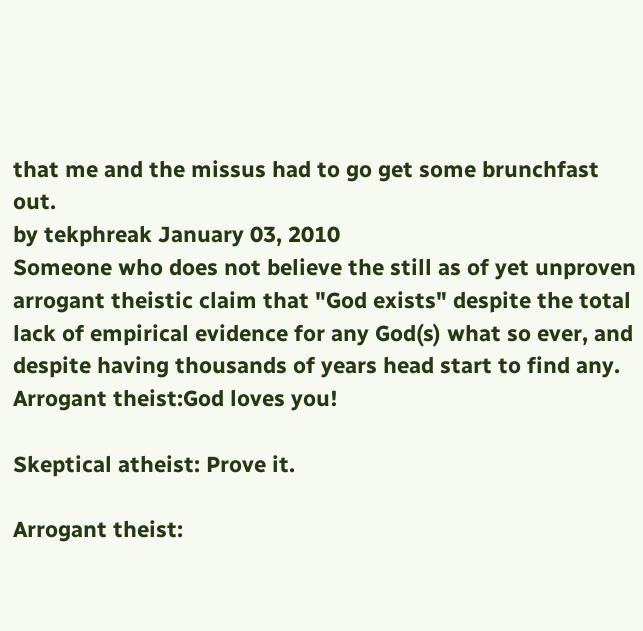that me and the missus had to go get some brunchfast out.
by tekphreak January 03, 2010
Someone who does not believe the still as of yet unproven arrogant theistic claim that "God exists" despite the total lack of empirical evidence for any God(s) what so ever, and despite having thousands of years head start to find any.
Arrogant theist:God loves you!

Skeptical atheist: Prove it.

Arrogant theist: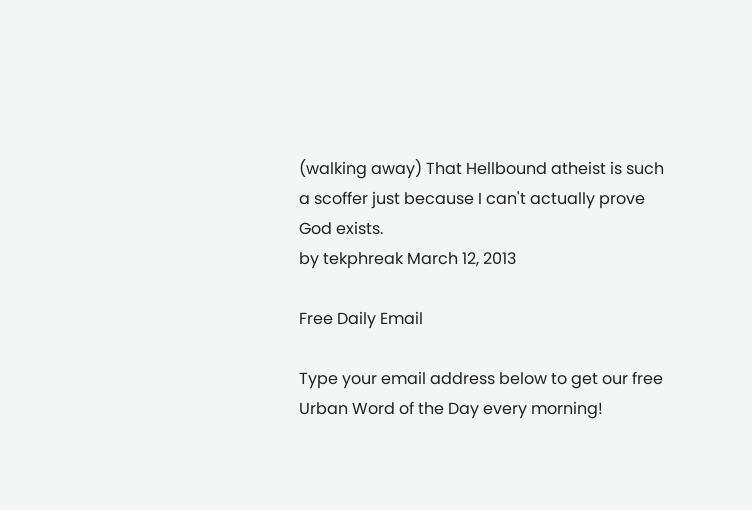(walking away) That Hellbound atheist is such a scoffer just because I can't actually prove God exists.
by tekphreak March 12, 2013

Free Daily Email

Type your email address below to get our free Urban Word of the Day every morning!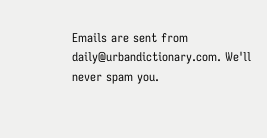Emails are sent from daily@urbandictionary.com. We'll never spam you.